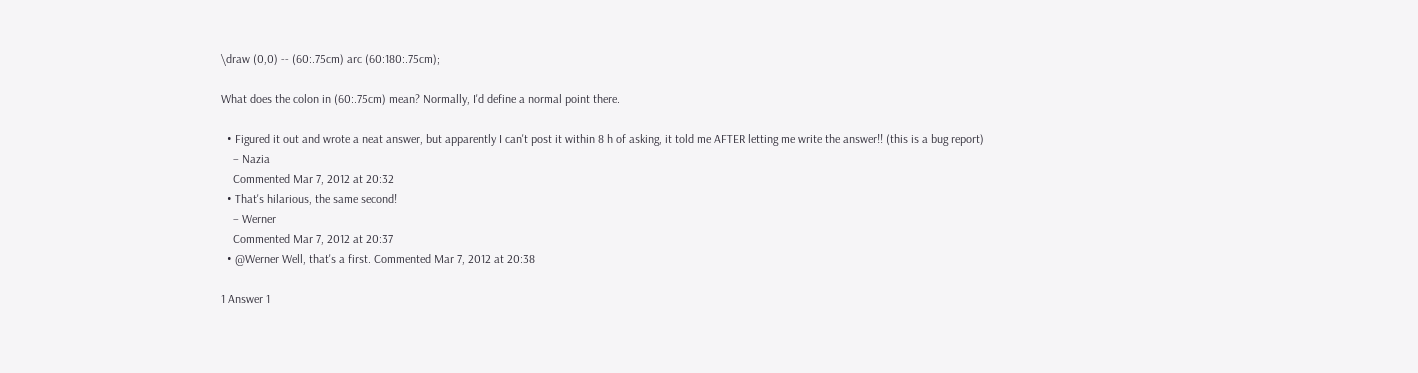\draw (0,0) -- (60:.75cm) arc (60:180:.75cm);

What does the colon in (60:.75cm) mean? Normally, I'd define a normal point there.

  • Figured it out and wrote a neat answer, but apparently I can't post it within 8 h of asking, it told me AFTER letting me write the answer!! (this is a bug report)
    – Nazia
    Commented Mar 7, 2012 at 20:32
  • That's hilarious, the same second!
    – Werner
    Commented Mar 7, 2012 at 20:37
  • @Werner Well, that's a first. Commented Mar 7, 2012 at 20:38

1 Answer 1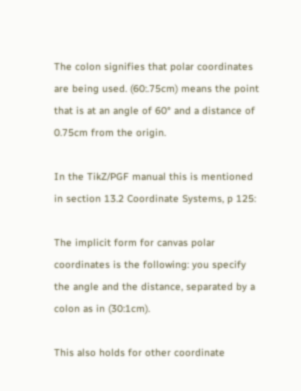The colon signifies that polar coordinates are being used. (60:.75cm) means the point that is at an angle of 60° and a distance of 0.75cm from the origin.

In the TikZ/PGF manual this is mentioned in section 13.2 Coordinate Systems, p 125:

The implicit form for canvas polar coordinates is the following: you specify the angle and the distance, separated by a colon as in (30:1cm).

This also holds for other coordinate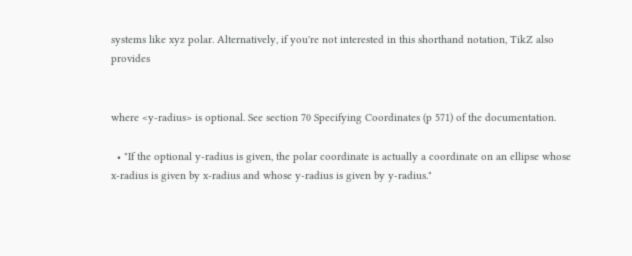systems like xyz polar. Alternatively, if you're not interested in this shorthand notation, TikZ also provides


where <y-radius> is optional. See section 70 Specifying Coordinates (p 571) of the documentation.

  • "If the optional y-radius is given, the polar coordinate is actually a coordinate on an ellipse whose x-radius is given by x-radius and whose y-radius is given by y-radius."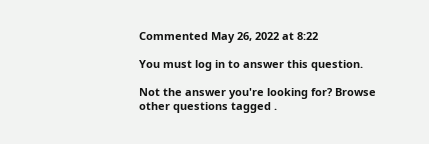Commented May 26, 2022 at 8:22

You must log in to answer this question.

Not the answer you're looking for? Browse other questions tagged .